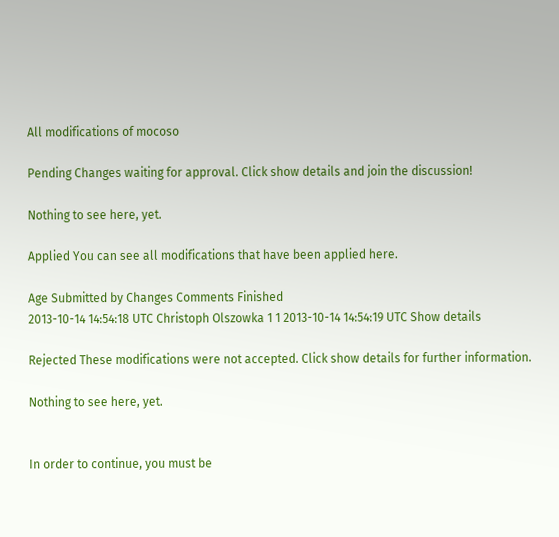All modifications of mocoso

Pending Changes waiting for approval. Click show details and join the discussion!

Nothing to see here, yet.

Applied You can see all modifications that have been applied here.

Age Submitted by Changes Comments Finished
2013-10-14 14:54:18 UTC Christoph Olszowka 1 1 2013-10-14 14:54:19 UTC Show details

Rejected These modifications were not accepted. Click show details for further information.

Nothing to see here, yet.


In order to continue, you must be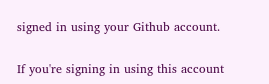signed in using your Github account.

If you're signing in using this account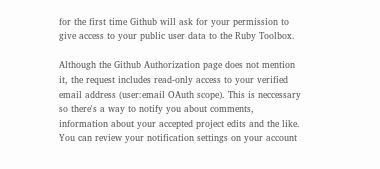for the first time Github will ask for your permission to give access to your public user data to the Ruby Toolbox.

Although the Github Authorization page does not mention it, the request includes read-only access to your verified email address (user:email OAuth scope). This is neccessary so there's a way to notify you about comments, information about your accepted project edits and the like. You can review your notification settings on your account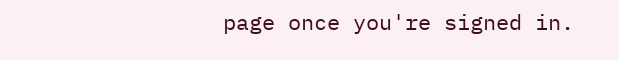page once you're signed in.